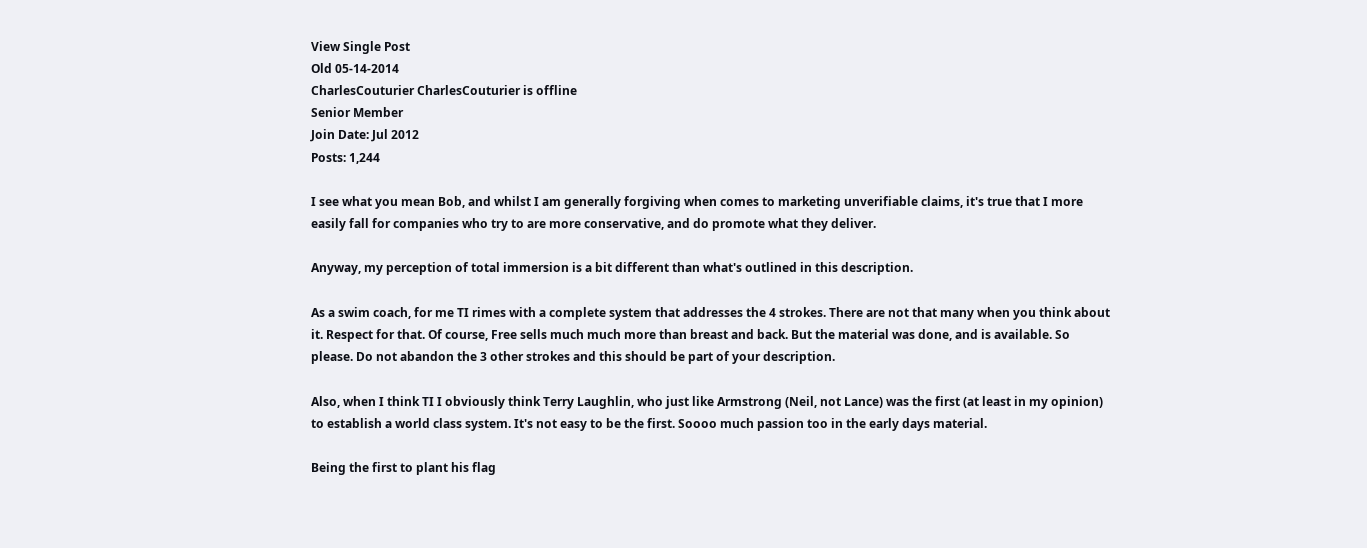View Single Post
Old 05-14-2014
CharlesCouturier CharlesCouturier is offline
Senior Member
Join Date: Jul 2012
Posts: 1,244

I see what you mean Bob, and whilst I am generally forgiving when comes to marketing unverifiable claims, it's true that I more easily fall for companies who try to are more conservative, and do promote what they deliver.

Anyway, my perception of total immersion is a bit different than what's outlined in this description.

As a swim coach, for me TI rimes with a complete system that addresses the 4 strokes. There are not that many when you think about it. Respect for that. Of course, Free sells much much more than breast and back. But the material was done, and is available. So please. Do not abandon the 3 other strokes and this should be part of your description.

Also, when I think TI I obviously think Terry Laughlin, who just like Armstrong (Neil, not Lance) was the first (at least in my opinion) to establish a world class system. It's not easy to be the first. Soooo much passion too in the early days material.

Being the first to plant his flag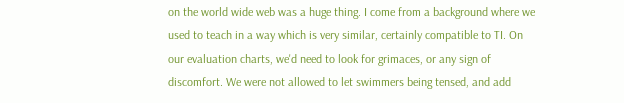on the world wide web was a huge thing. I come from a background where we used to teach in a way which is very similar, certainly compatible to TI. On our evaluation charts, we'd need to look for grimaces, or any sign of discomfort. We were not allowed to let swimmers being tensed, and add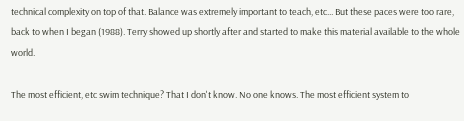technical complexity on top of that. Balance was extremely important to teach, etc... But these paces were too rare, back to when I began (1988). Terry showed up shortly after and started to make this material available to the whole world.

The most efficient, etc swim technique? That I don't know. No one knows. The most efficient system to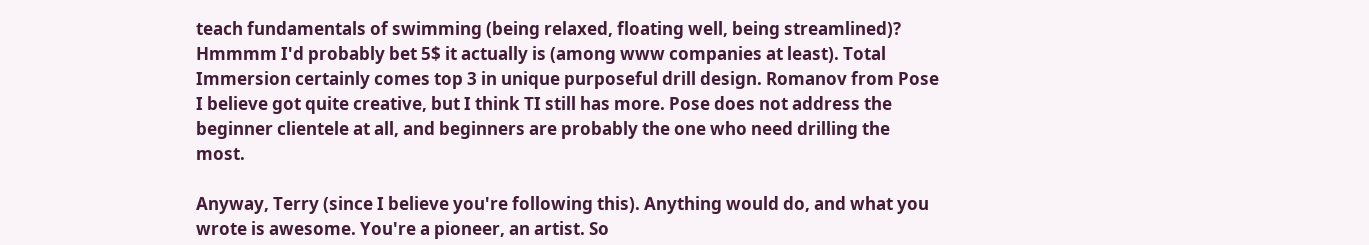teach fundamentals of swimming (being relaxed, floating well, being streamlined)? Hmmmm I'd probably bet 5$ it actually is (among www companies at least). Total Immersion certainly comes top 3 in unique purposeful drill design. Romanov from Pose I believe got quite creative, but I think TI still has more. Pose does not address the beginner clientele at all, and beginners are probably the one who need drilling the most.

Anyway, Terry (since I believe you're following this). Anything would do, and what you wrote is awesome. You're a pioneer, an artist. So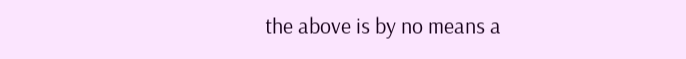the above is by no means a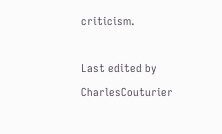criticism.

Last edited by CharlesCouturier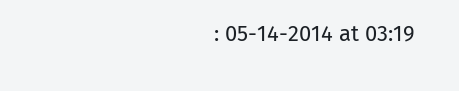: 05-14-2014 at 03:19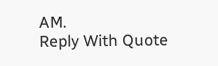AM.
Reply With Quote